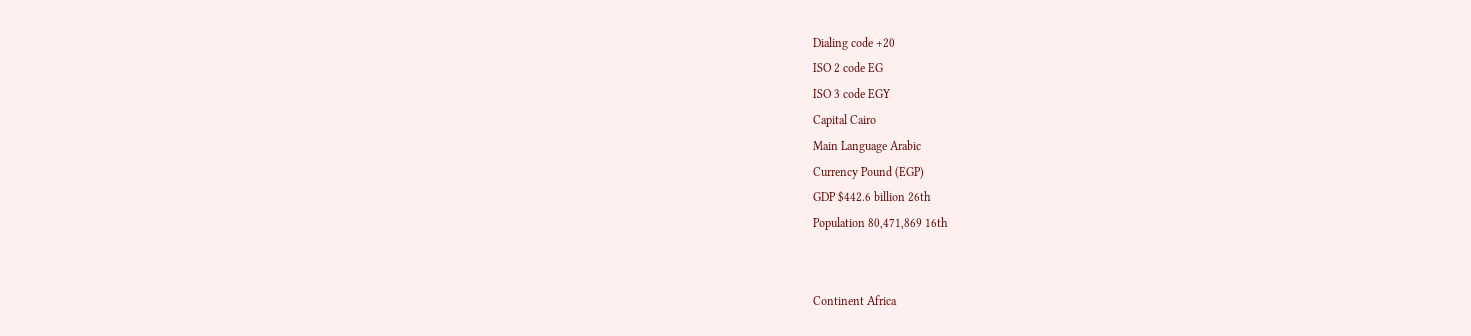Dialing code +20
ISO 2 code EG
ISO 3 code EGY
Capital Cairo
Main Language Arabic
Currency Pound (EGP)
GDP $442.6 billion 26th
Population 80,471,869 16th


Continent Africa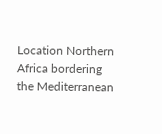Location Northern Africa bordering the Mediterranean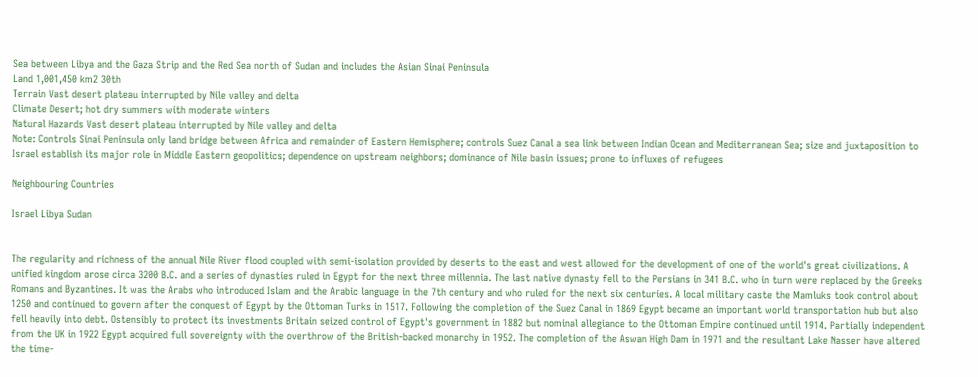Sea between Libya and the Gaza Strip and the Red Sea north of Sudan and includes the Asian Sinai Peninsula
Land 1,001,450 km2 30th
Terrain Vast desert plateau interrupted by Nile valley and delta
Climate Desert; hot dry summers with moderate winters
Natural Hazards Vast desert plateau interrupted by Nile valley and delta
Note: Controls Sinai Peninsula only land bridge between Africa and remainder of Eastern Hemisphere; controls Suez Canal a sea link between Indian Ocean and Mediterranean Sea; size and juxtaposition to Israel establish its major role in Middle Eastern geopolitics; dependence on upstream neighbors; dominance of Nile basin issues; prone to influxes of refugees

Neighbouring Countries

Israel Libya Sudan


The regularity and richness of the annual Nile River flood coupled with semi-isolation provided by deserts to the east and west allowed for the development of one of the world's great civilizations. A unified kingdom arose circa 3200 B.C. and a series of dynasties ruled in Egypt for the next three millennia. The last native dynasty fell to the Persians in 341 B.C. who in turn were replaced by the Greeks Romans and Byzantines. It was the Arabs who introduced Islam and the Arabic language in the 7th century and who ruled for the next six centuries. A local military caste the Mamluks took control about 1250 and continued to govern after the conquest of Egypt by the Ottoman Turks in 1517. Following the completion of the Suez Canal in 1869 Egypt became an important world transportation hub but also fell heavily into debt. Ostensibly to protect its investments Britain seized control of Egypt's government in 1882 but nominal allegiance to the Ottoman Empire continued until 1914. Partially independent from the UK in 1922 Egypt acquired full sovereignty with the overthrow of the British-backed monarchy in 1952. The completion of the Aswan High Dam in 1971 and the resultant Lake Nasser have altered the time-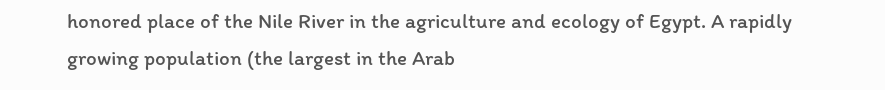honored place of the Nile River in the agriculture and ecology of Egypt. A rapidly growing population (the largest in the Arab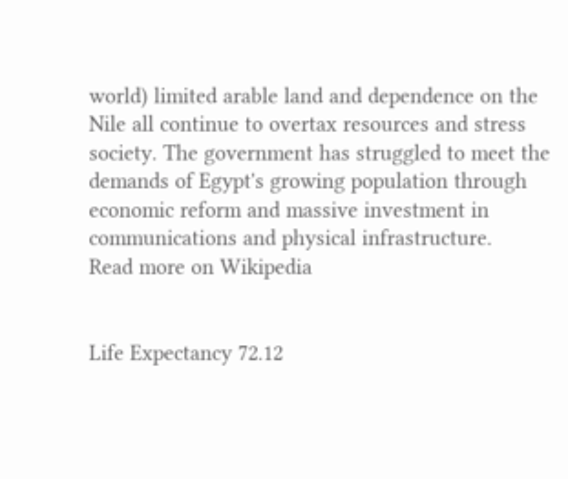world) limited arable land and dependence on the Nile all continue to overtax resources and stress society. The government has struggled to meet the demands of Egypt's growing population through economic reform and massive investment in communications and physical infrastructure.
Read more on Wikipedia


Life Expectancy 72.12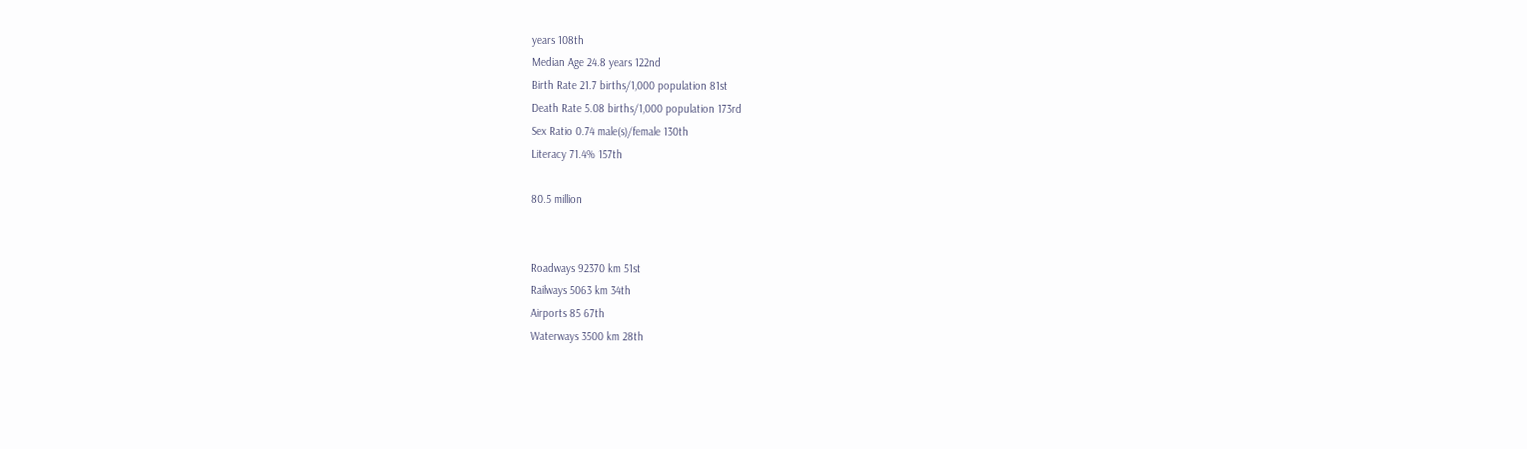years 108th
Median Age 24.8 years 122nd
Birth Rate 21.7 births/1,000 population 81st
Death Rate 5.08 births/1,000 population 173rd
Sex Ratio 0.74 male(s)/female 130th
Literacy 71.4% 157th

80.5 million


Roadways 92370 km 51st
Railways 5063 km 34th
Airports 85 67th
Waterways 3500 km 28th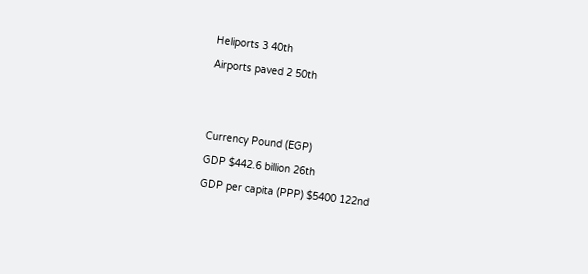Heliports 3 40th
Airports paved 2 50th


Currency Pound (EGP)
GDP $442.6 billion 26th
GDP per capita (PPP) $5400 122nd